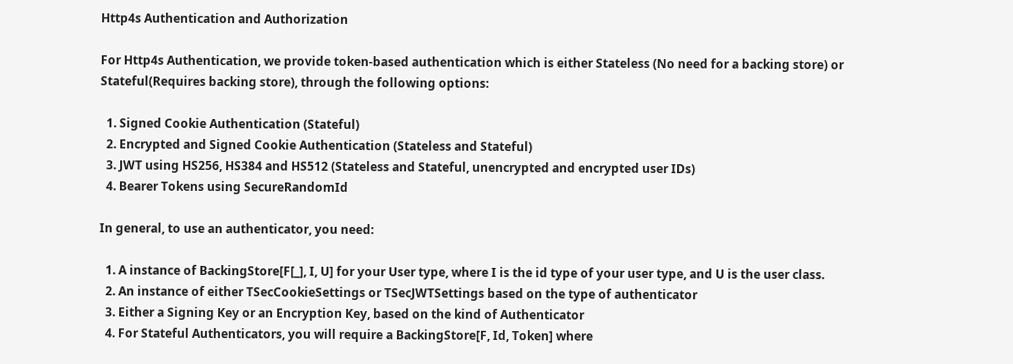Http4s Authentication and Authorization

For Http4s Authentication, we provide token-based authentication which is either Stateless (No need for a backing store) or Stateful(Requires backing store), through the following options:

  1. Signed Cookie Authentication (Stateful)
  2. Encrypted and Signed Cookie Authentication (Stateless and Stateful)
  3. JWT using HS256, HS384 and HS512 (Stateless and Stateful, unencrypted and encrypted user IDs)
  4. Bearer Tokens using SecureRandomId

In general, to use an authenticator, you need:

  1. A instance of BackingStore[F[_], I, U] for your User type, where I is the id type of your user type, and U is the user class.
  2. An instance of either TSecCookieSettings or TSecJWTSettings based on the type of authenticator
  3. Either a Signing Key or an Encryption Key, based on the kind of Authenticator
  4. For Stateful Authenticators, you will require a BackingStore[F, Id, Token] where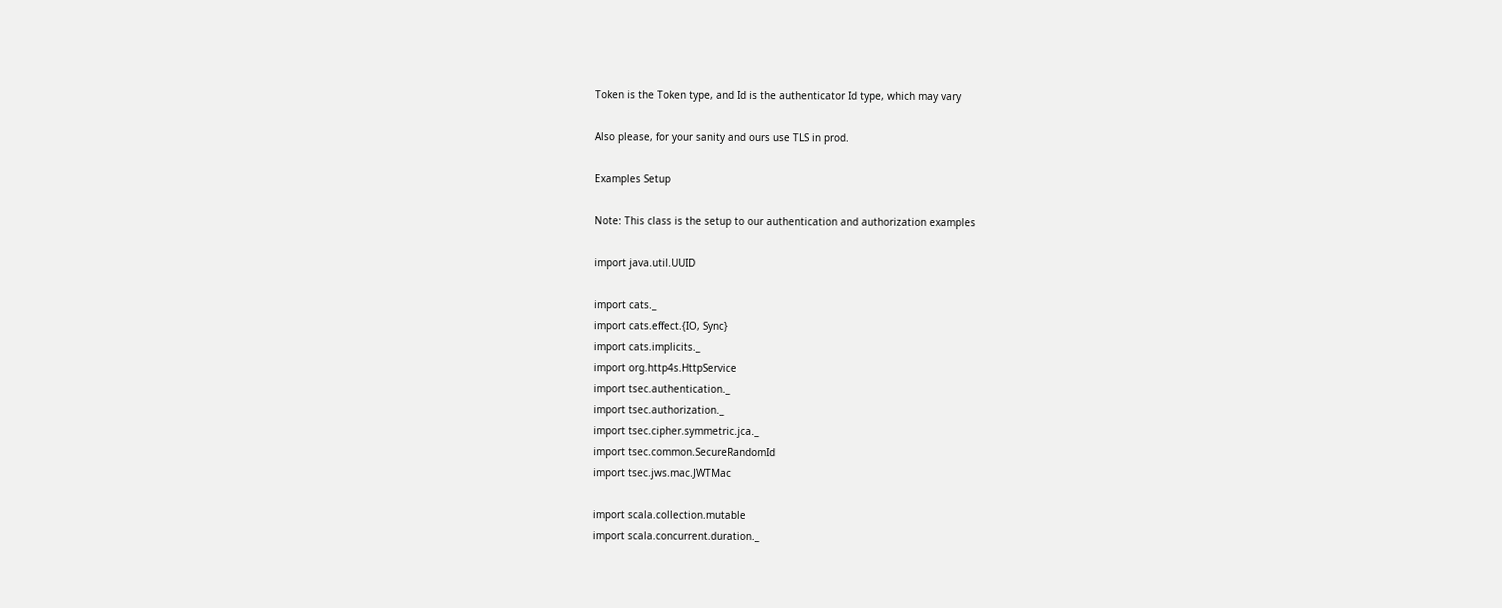Token is the Token type, and Id is the authenticator Id type, which may vary

Also please, for your sanity and ours use TLS in prod.

Examples Setup

Note: This class is the setup to our authentication and authorization examples

import java.util.UUID

import cats._
import cats.effect.{IO, Sync}
import cats.implicits._
import org.http4s.HttpService
import tsec.authentication._
import tsec.authorization._
import tsec.cipher.symmetric.jca._
import tsec.common.SecureRandomId
import tsec.jws.mac.JWTMac

import scala.collection.mutable
import scala.concurrent.duration._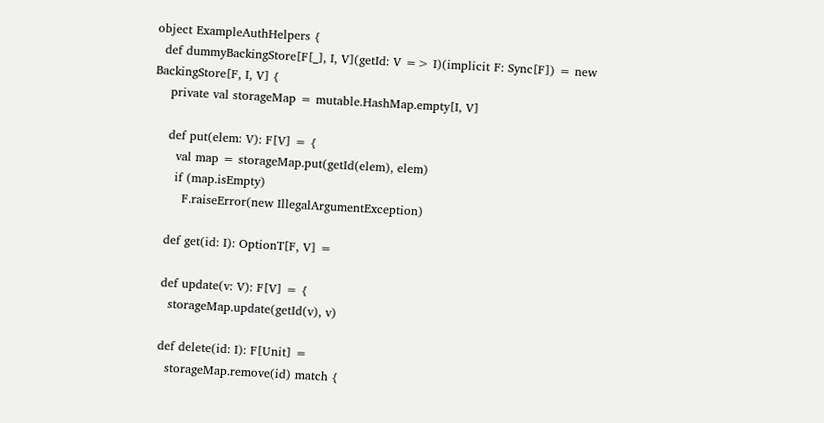object ExampleAuthHelpers {
  def dummyBackingStore[F[_], I, V](getId: V => I)(implicit F: Sync[F]) = new BackingStore[F, I, V] {
    private val storageMap = mutable.HashMap.empty[I, V]

    def put(elem: V): F[V] = {
      val map = storageMap.put(getId(elem), elem)
      if (map.isEmpty)
        F.raiseError(new IllegalArgumentException)

    def get(id: I): OptionT[F, V] =

    def update(v: V): F[V] = {
      storageMap.update(getId(v), v)

    def delete(id: I): F[Unit] =
      storageMap.remove(id) match {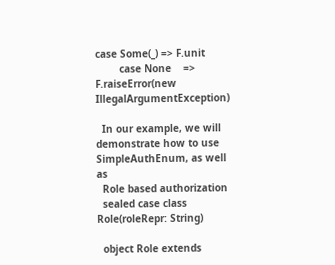case Some(_) => F.unit
        case None    => F.raiseError(new IllegalArgumentException)

  In our example, we will demonstrate how to use SimpleAuthEnum, as well as
  Role based authorization
  sealed case class Role(roleRepr: String)

  object Role extends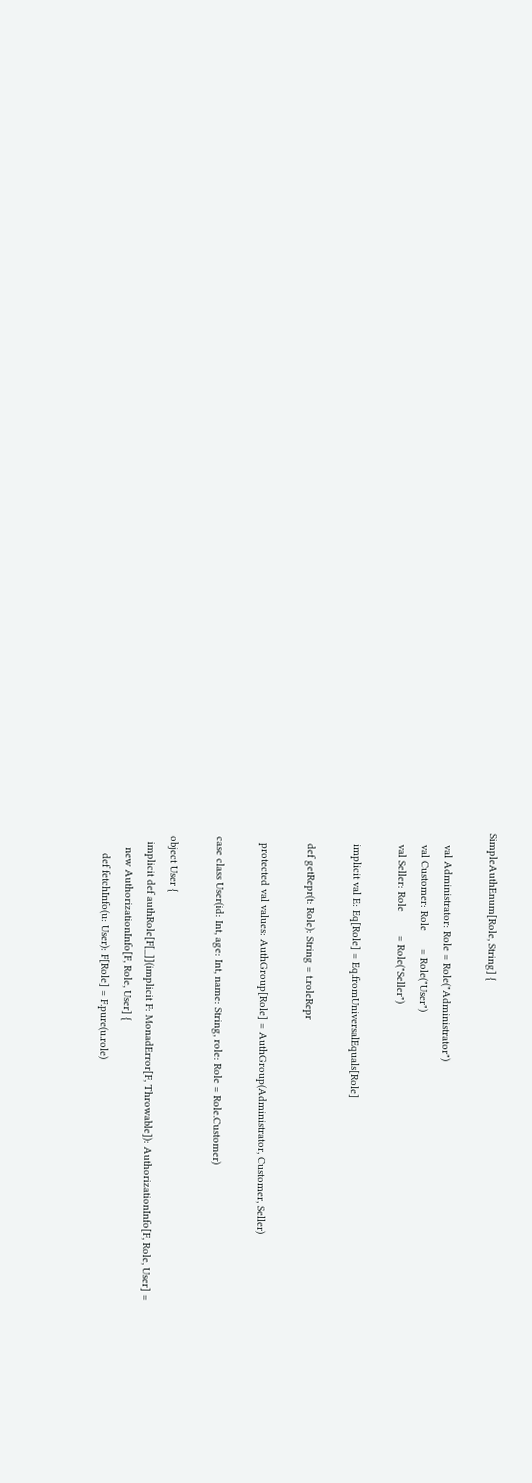SimpleAuthEnum[Role, String] {

    val Administrator: Role = Role("Administrator")
    val Customer: Role      = Role("User")
    val Seller: Role        = Role("Seller")

    implicit val E: Eq[Role] = Eq.fromUniversalEquals[Role]

    def getRepr(t: Role): String = t.roleRepr

    protected val values: AuthGroup[Role] = AuthGroup(Administrator, Customer, Seller)

  case class User(id: Int, age: Int, name: String, role: Role = Role.Customer)

  object User {
    implicit def authRole[F[_]](implicit F: MonadError[F, Throwable]): AuthorizationInfo[F, Role, User] =
      new AuthorizationInfo[F, Role, User] {
        def fetchInfo(u: User): F[Role] = F.pure(u.role)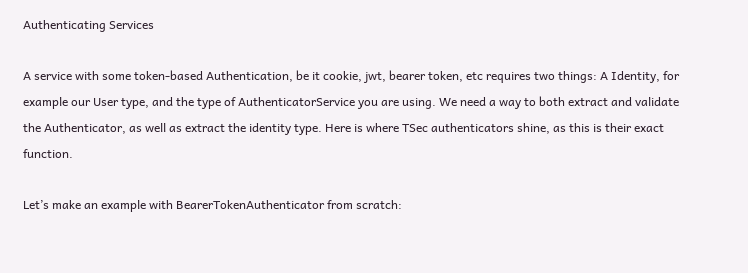Authenticating Services

A service with some token-based Authentication, be it cookie, jwt, bearer token, etc requires two things: A Identity, for example our User type, and the type of AuthenticatorService you are using. We need a way to both extract and validate the Authenticator, as well as extract the identity type. Here is where TSec authenticators shine, as this is their exact function.

Let’s make an example with BearerTokenAuthenticator from scratch: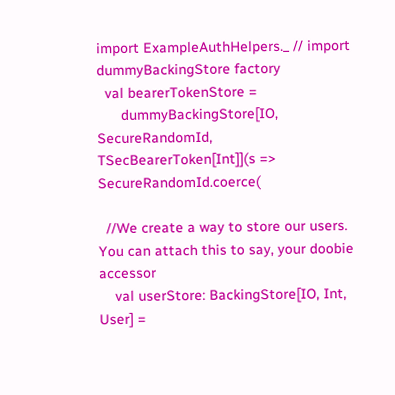import ExampleAuthHelpers._ // import dummyBackingStore factory
  val bearerTokenStore =
      dummyBackingStore[IO, SecureRandomId, TSecBearerToken[Int]](s => SecureRandomId.coerce(

  //We create a way to store our users. You can attach this to say, your doobie accessor
    val userStore: BackingStore[IO, Int, User] =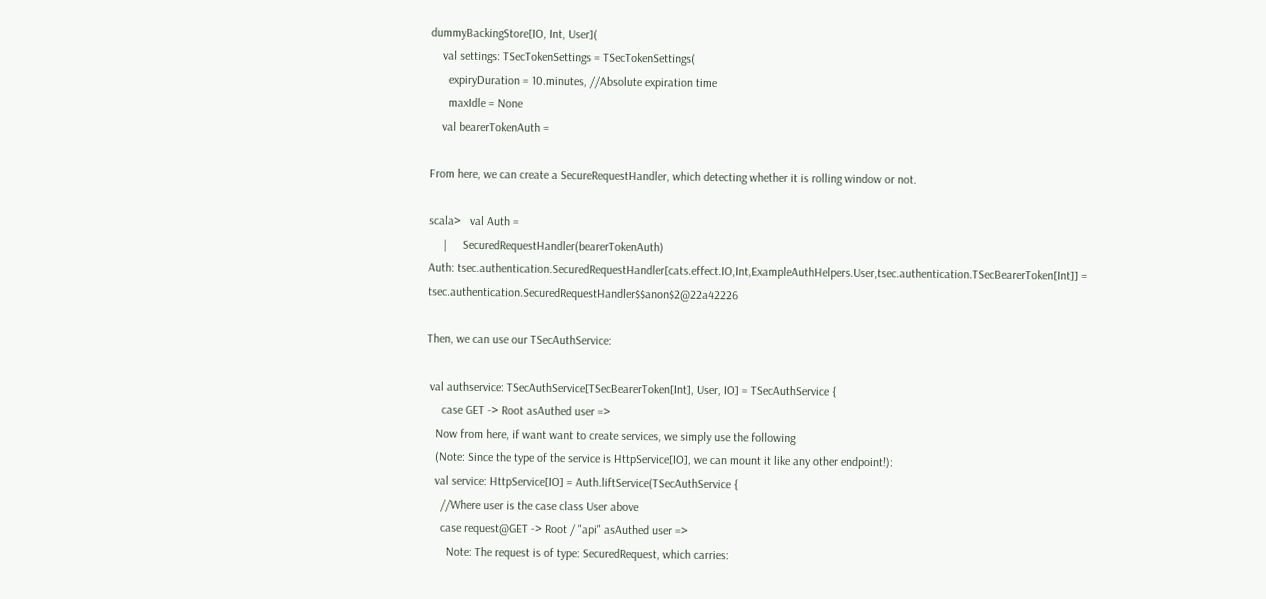dummyBackingStore[IO, Int, User](
    val settings: TSecTokenSettings = TSecTokenSettings(
      expiryDuration = 10.minutes, //Absolute expiration time
      maxIdle = None
    val bearerTokenAuth =

From here, we can create a SecureRequestHandler, which detecting whether it is rolling window or not.

scala>   val Auth =
     |     SecuredRequestHandler(bearerTokenAuth)
Auth: tsec.authentication.SecuredRequestHandler[cats.effect.IO,Int,ExampleAuthHelpers.User,tsec.authentication.TSecBearerToken[Int]] = tsec.authentication.SecuredRequestHandler$$anon$2@22a42226

Then, we can use our TSecAuthService:

 val authservice: TSecAuthService[TSecBearerToken[Int], User, IO] = TSecAuthService {
     case GET -> Root asAuthed user =>
   Now from here, if want want to create services, we simply use the following
   (Note: Since the type of the service is HttpService[IO], we can mount it like any other endpoint!):
   val service: HttpService[IO] = Auth.liftService(TSecAuthService {
     //Where user is the case class User above
     case request@GET -> Root / "api" asAuthed user =>
       Note: The request is of type: SecuredRequest, which carries: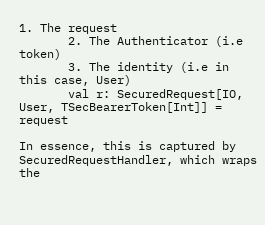1. The request
       2. The Authenticator (i.e token)
       3. The identity (i.e in this case, User)
       val r: SecuredRequest[IO, User, TSecBearerToken[Int]] = request

In essence, this is captured by SecuredRequestHandler, which wraps the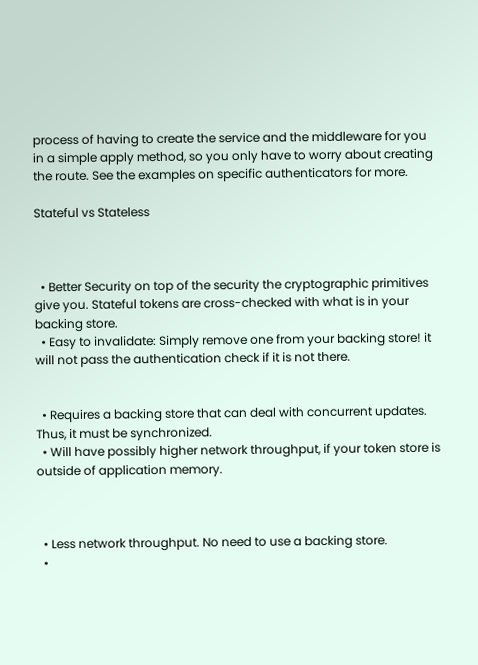process of having to create the service and the middleware for you in a simple apply method, so you only have to worry about creating the route. See the examples on specific authenticators for more.

Stateful vs Stateless



  • Better Security on top of the security the cryptographic primitives give you. Stateful tokens are cross-checked with what is in your backing store.
  • Easy to invalidate: Simply remove one from your backing store! it will not pass the authentication check if it is not there.


  • Requires a backing store that can deal with concurrent updates. Thus, it must be synchronized.
  • Will have possibly higher network throughput, if your token store is outside of application memory.



  • Less network throughput. No need to use a backing store.
  •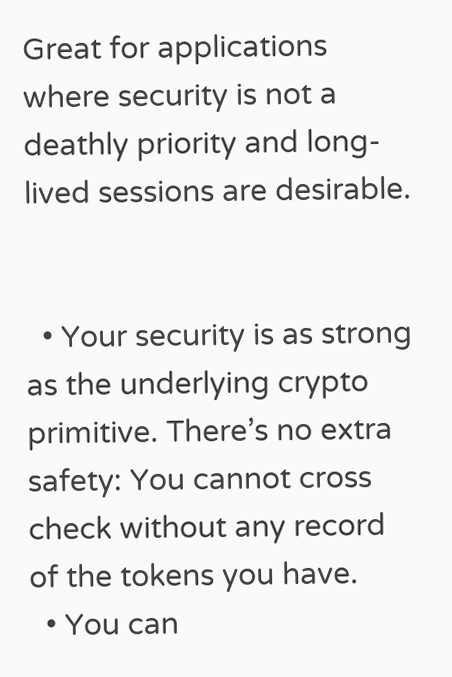Great for applications where security is not a deathly priority and long-lived sessions are desirable.


  • Your security is as strong as the underlying crypto primitive. There’s no extra safety: You cannot cross check without any record of the tokens you have.
  • You can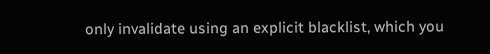only invalidate using an explicit blacklist, which you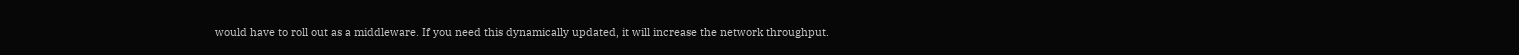would have to roll out as a middleware. If you need this dynamically updated, it will increase the network throughput.